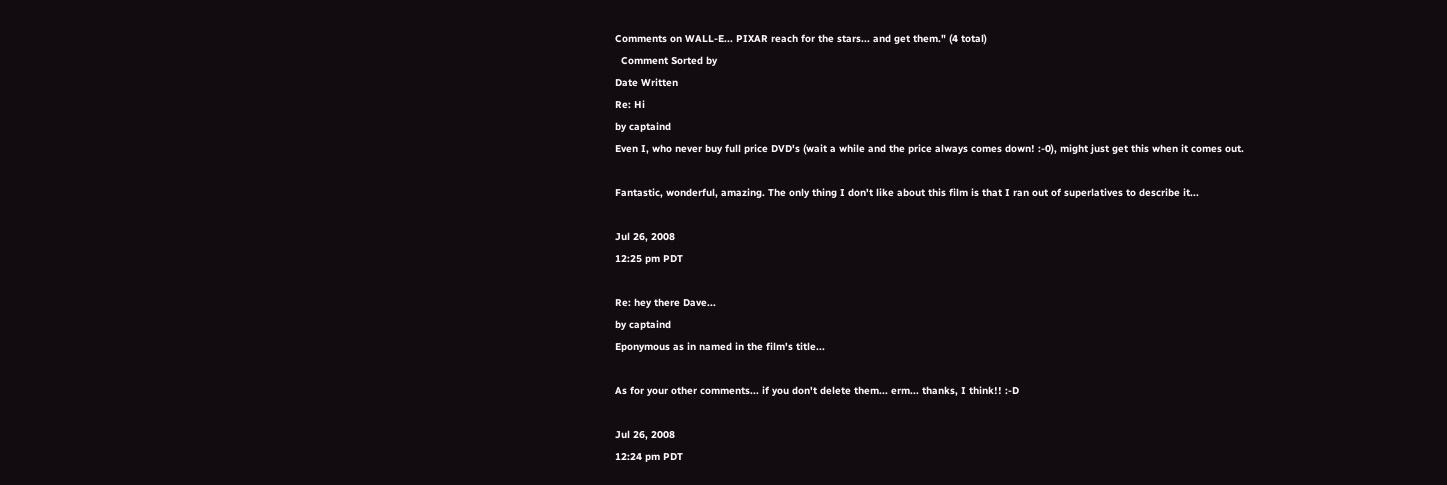Comments on WALL-E... PIXAR reach for the stars... and get them." (4 total)
  Comment Sorted by
Date Written
Re: Hi
by captaind
Even I, who never buy full price DVD's (wait a while and the price always comes down! :-0), might just get this when it comes out.

Fantastic, wonderful, amazing. The only thing I don't like about this film is that I ran out of superlatives to describe it...

Jul 26, 2008
12:25 pm PDT

Re: hey there Dave...
by captaind
Eponymous as in named in the film's title...

As for your other comments... if you don't delete them... erm... thanks, I think!! :-D

Jul 26, 2008
12:24 pm PDT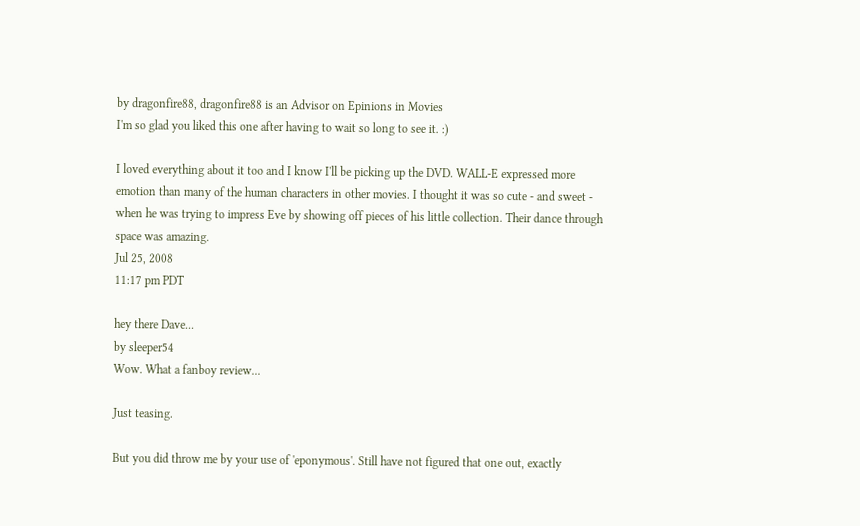by dragonfire88, dragonfire88 is an Advisor on Epinions in Movies
I'm so glad you liked this one after having to wait so long to see it. :)

I loved everything about it too and I know I'll be picking up the DVD. WALL-E expressed more emotion than many of the human characters in other movies. I thought it was so cute - and sweet - when he was trying to impress Eve by showing off pieces of his little collection. Their dance through space was amazing.
Jul 25, 2008
11:17 pm PDT

hey there Dave...
by sleeper54
Wow. What a fanboy review...

Just teasing.

But you did throw me by your use of 'eponymous'. Still have not figured that one out, exactly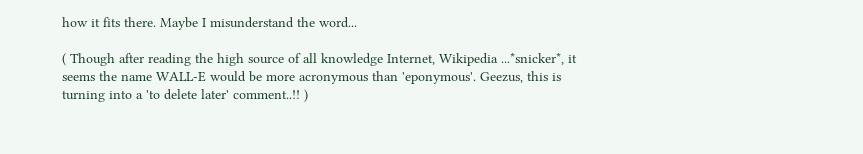how it fits there. Maybe I misunderstand the word...

( Though after reading the high source of all knowledge Internet, Wikipedia ...*snicker*, it seems the name WALL-E would be more acronymous than 'eponymous'. Geezus, this is turning into a 'to delete later' comment..!! )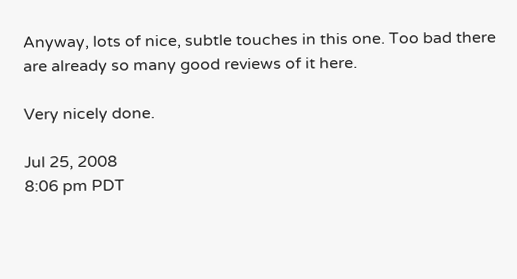Anyway, lots of nice, subtle touches in this one. Too bad there are already so many good reviews of it here.

Very nicely done.

Jul 25, 2008
8:06 pm PDT